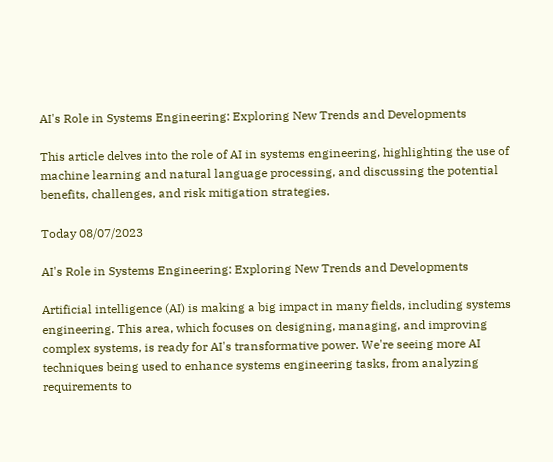AI's Role in Systems Engineering: Exploring New Trends and Developments

This article delves into the role of AI in systems engineering, highlighting the use of machine learning and natural language processing, and discussing the potential benefits, challenges, and risk mitigation strategies.

Today 08/07/2023

AI's Role in Systems Engineering: Exploring New Trends and Developments

Artificial intelligence (AI) is making a big impact in many fields, including systems engineering. This area, which focuses on designing, managing, and improving complex systems, is ready for AI's transformative power. We're seeing more AI techniques being used to enhance systems engineering tasks, from analyzing requirements to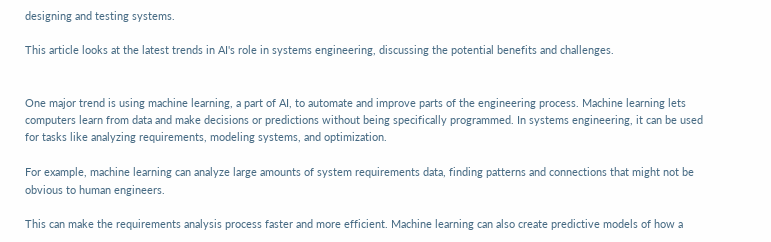designing and testing systems.

This article looks at the latest trends in AI's role in systems engineering, discussing the potential benefits and challenges.


One major trend is using machine learning, a part of AI, to automate and improve parts of the engineering process. Machine learning lets computers learn from data and make decisions or predictions without being specifically programmed. In systems engineering, it can be used for tasks like analyzing requirements, modeling systems, and optimization.

For example, machine learning can analyze large amounts of system requirements data, finding patterns and connections that might not be obvious to human engineers.

This can make the requirements analysis process faster and more efficient. Machine learning can also create predictive models of how a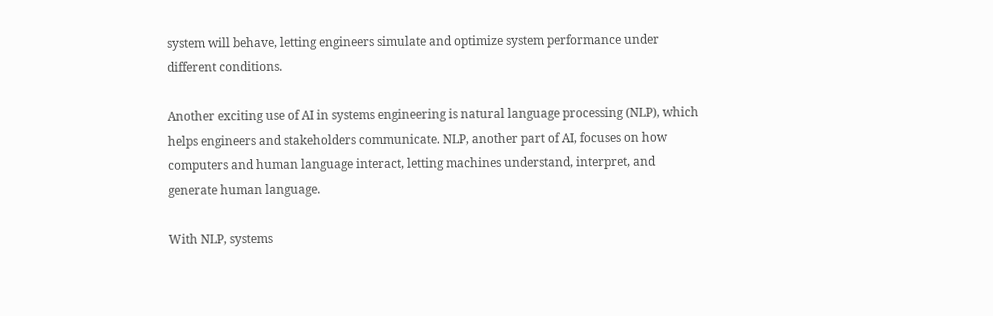system will behave, letting engineers simulate and optimize system performance under different conditions.

Another exciting use of AI in systems engineering is natural language processing (NLP), which helps engineers and stakeholders communicate. NLP, another part of AI, focuses on how computers and human language interact, letting machines understand, interpret, and generate human language.

With NLP, systems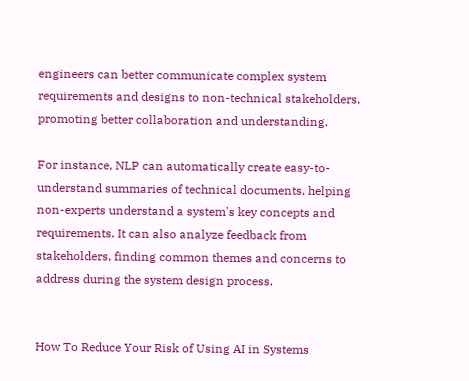engineers can better communicate complex system requirements and designs to non-technical stakeholders, promoting better collaboration and understanding.

For instance, NLP can automatically create easy-to-understand summaries of technical documents, helping non-experts understand a system's key concepts and requirements. It can also analyze feedback from stakeholders, finding common themes and concerns to address during the system design process.


How To Reduce Your Risk of Using AI in Systems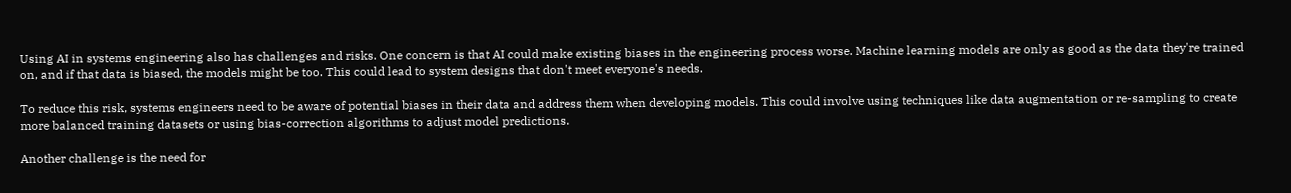Using AI in systems engineering also has challenges and risks. One concern is that AI could make existing biases in the engineering process worse. Machine learning models are only as good as the data they're trained on, and if that data is biased, the models might be too. This could lead to system designs that don't meet everyone's needs.

To reduce this risk, systems engineers need to be aware of potential biases in their data and address them when developing models. This could involve using techniques like data augmentation or re-sampling to create more balanced training datasets or using bias-correction algorithms to adjust model predictions.

Another challenge is the need for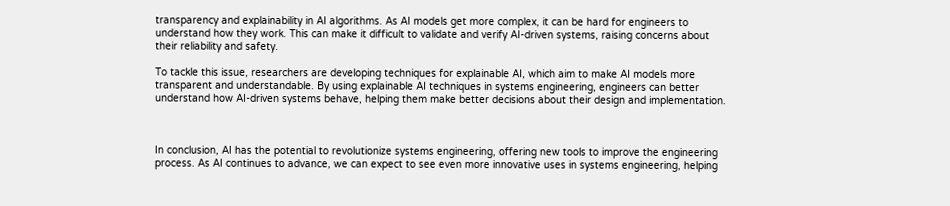transparency and explainability in AI algorithms. As AI models get more complex, it can be hard for engineers to understand how they work. This can make it difficult to validate and verify AI-driven systems, raising concerns about their reliability and safety.

To tackle this issue, researchers are developing techniques for explainable AI, which aim to make AI models more transparent and understandable. By using explainable AI techniques in systems engineering, engineers can better understand how AI-driven systems behave, helping them make better decisions about their design and implementation.



In conclusion, AI has the potential to revolutionize systems engineering, offering new tools to improve the engineering process. As AI continues to advance, we can expect to see even more innovative uses in systems engineering, helping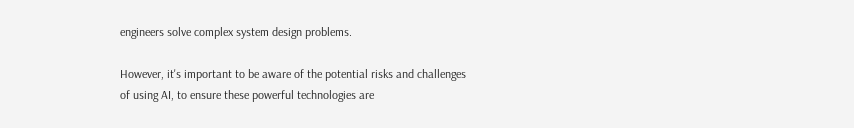engineers solve complex system design problems.

However, it's important to be aware of the potential risks and challenges of using AI, to ensure these powerful technologies are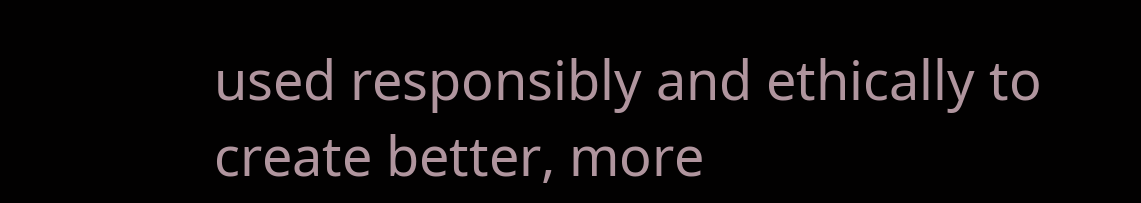used responsibly and ethically to create better, more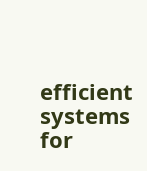efficient systems for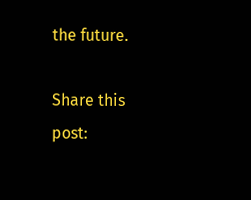the future.

Share this post: